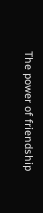The power of friendship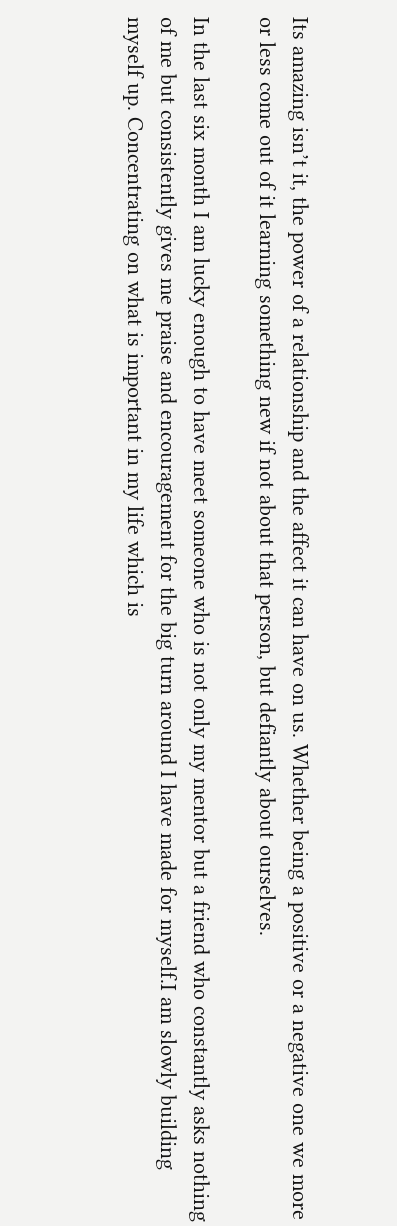Its amazing isn’t it, the power of a relationship and the affect it can have on us. Whether being a positive or a negative one we more or less come out of it learning something new if not about that person, but defiantly about ourselves.

In the last six month I am lucky enough to have meet someone who is not only my mentor but a friend who constantly asks nothing of me but consistently gives me praise and encouragement for the big turn around I have made for myself.I am slowly building myself up. Concentrating on what is important in my life which is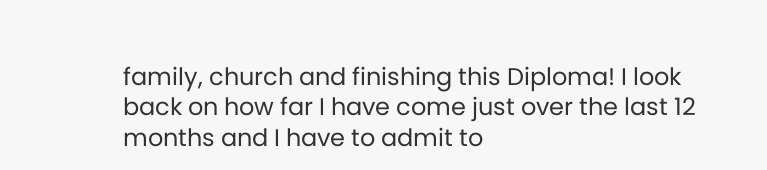family, church and finishing this Diploma! I look back on how far I have come just over the last 12 months and I have to admit to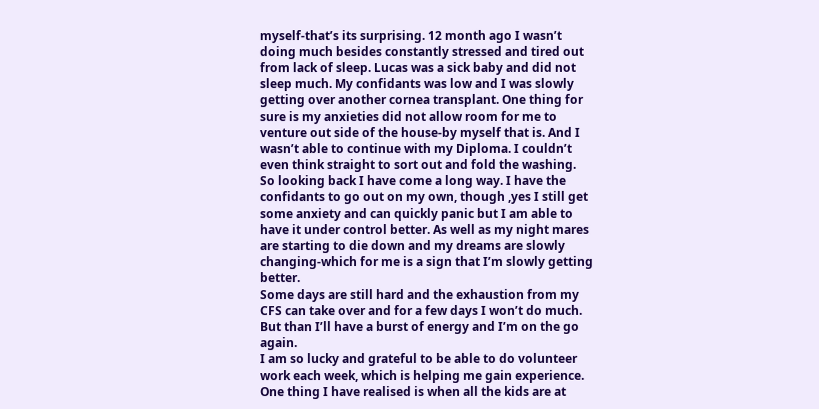myself-that’s its surprising. 12 month ago I wasn’t doing much besides constantly stressed and tired out from lack of sleep. Lucas was a sick baby and did not sleep much. My confidants was low and I was slowly getting over another cornea transplant. One thing for sure is my anxieties did not allow room for me to venture out side of the house-by myself that is. And I wasn’t able to continue with my Diploma. I couldn’t even think straight to sort out and fold the washing.
So looking back I have come a long way. I have the confidants to go out on my own, though ,yes I still get some anxiety and can quickly panic but I am able to have it under control better. As well as my night mares are starting to die down and my dreams are slowly changing-which for me is a sign that I’m slowly getting better.
Some days are still hard and the exhaustion from my CFS can take over and for a few days I won’t do much. But than I’ll have a burst of energy and I’m on the go again.
I am so lucky and grateful to be able to do volunteer work each week, which is helping me gain experience. One thing I have realised is when all the kids are at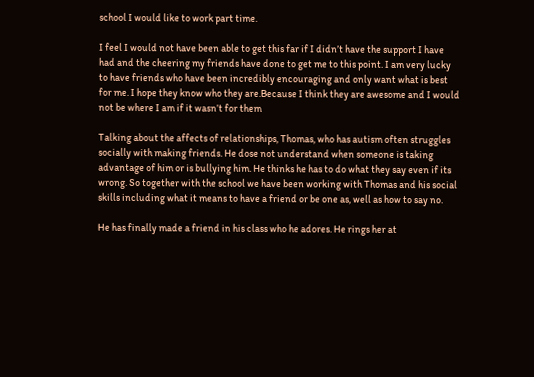school I would like to work part time.

I feel I would not have been able to get this far if I didn’t have the support I have had and the cheering my friends have done to get me to this point. I am very lucky to have friends who have been incredibly encouraging and only want what is best for me. I hope they know who they are.Because I think they are awesome and I would not be where I am if it wasn’t for them

Talking about the affects of relationships, Thomas, who has autism often struggles socially with making friends. He dose not understand when someone is taking advantage of him or is bullying him. He thinks he has to do what they say even if its wrong. So together with the school we have been working with Thomas and his social skills including what it means to have a friend or be one as, well as how to say no.

He has finally made a friend in his class who he adores. He rings her at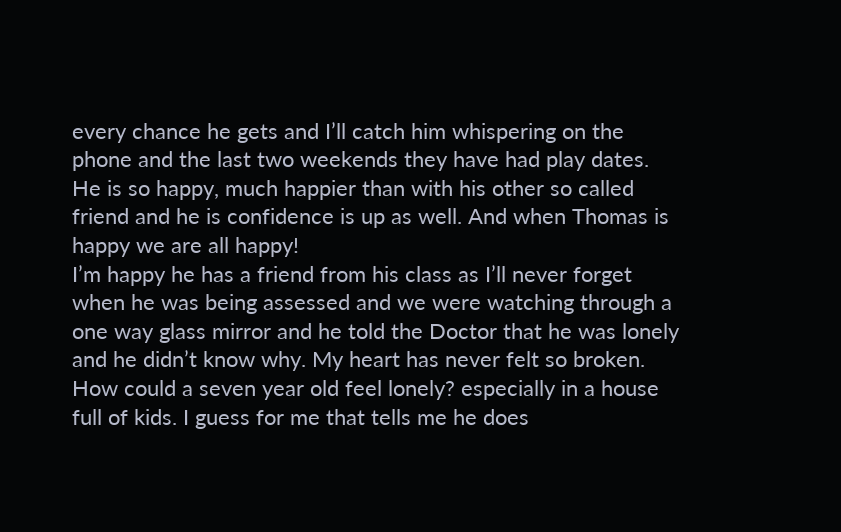every chance he gets and I’ll catch him whispering on the phone and the last two weekends they have had play dates. He is so happy, much happier than with his other so called friend and he is confidence is up as well. And when Thomas is happy we are all happy!
I’m happy he has a friend from his class as I’ll never forget when he was being assessed and we were watching through a one way glass mirror and he told the Doctor that he was lonely and he didn’t know why. My heart has never felt so broken. How could a seven year old feel lonely? especially in a house full of kids. I guess for me that tells me he does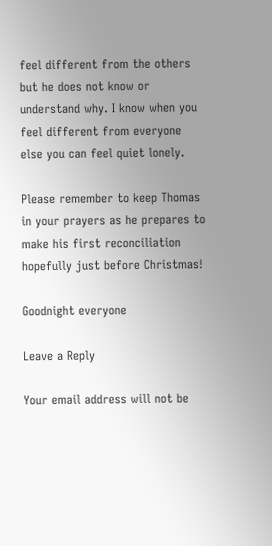feel different from the others but he does not know or understand why. I know when you feel different from everyone else you can feel quiet lonely.

Please remember to keep Thomas in your prayers as he prepares to make his first reconciliation hopefully just before Christmas!

Goodnight everyone

Leave a Reply

Your email address will not be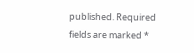published. Required fields are marked *